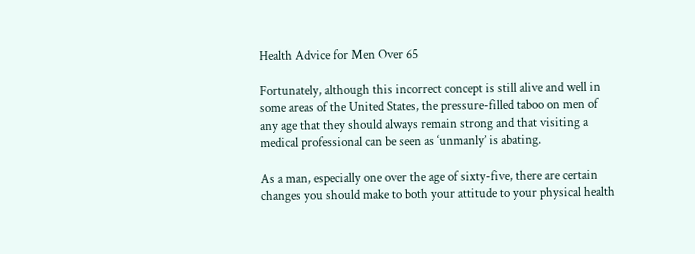Health Advice for Men Over 65

Fortunately, although this incorrect concept is still alive and well in some areas of the United States, the pressure-filled taboo on men of any age that they should always remain strong and that visiting a medical professional can be seen as ‘unmanly’ is abating.

As a man, especially one over the age of sixty-five, there are certain changes you should make to both your attitude to your physical health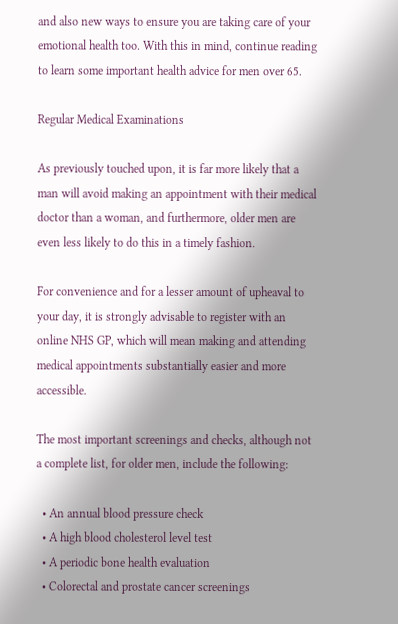and also new ways to ensure you are taking care of your emotional health too. With this in mind, continue reading to learn some important health advice for men over 65.

Regular Medical Examinations

As previously touched upon, it is far more likely that a man will avoid making an appointment with their medical doctor than a woman, and furthermore, older men are even less likely to do this in a timely fashion.

For convenience and for a lesser amount of upheaval to your day, it is strongly advisable to register with an online NHS GP, which will mean making and attending medical appointments substantially easier and more accessible.

The most important screenings and checks, although not a complete list, for older men, include the following:

  • An annual blood pressure check
  • A high blood cholesterol level test
  • A periodic bone health evaluation
  • Colorectal and prostate cancer screenings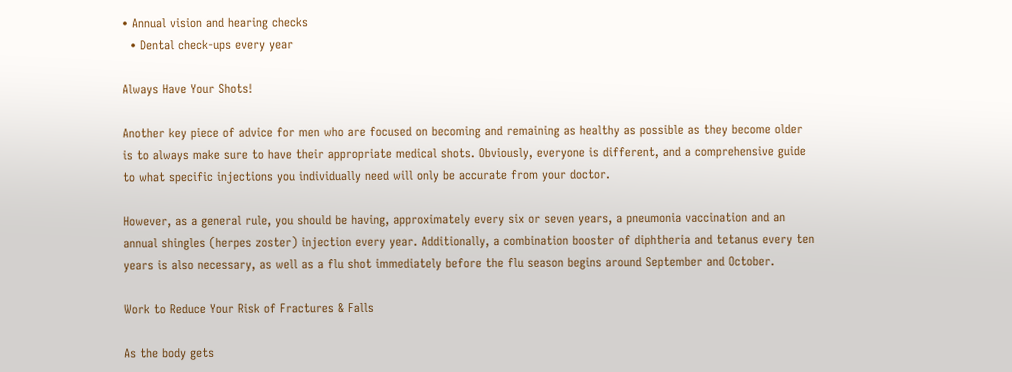• Annual vision and hearing checks
  • Dental check-ups every year

Always Have Your Shots!

Another key piece of advice for men who are focused on becoming and remaining as healthy as possible as they become older is to always make sure to have their appropriate medical shots. Obviously, everyone is different, and a comprehensive guide to what specific injections you individually need will only be accurate from your doctor.

However, as a general rule, you should be having, approximately every six or seven years, a pneumonia vaccination and an annual shingles (herpes zoster) injection every year. Additionally, a combination booster of diphtheria and tetanus every ten years is also necessary, as well as a flu shot immediately before the flu season begins around September and October.

Work to Reduce Your Risk of Fractures & Falls

As the body gets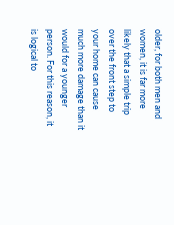older, for both men and women, it is far more likely that a simple trip over the front step to your home can cause much more damage than it would for a younger person. For this reason, it is logical to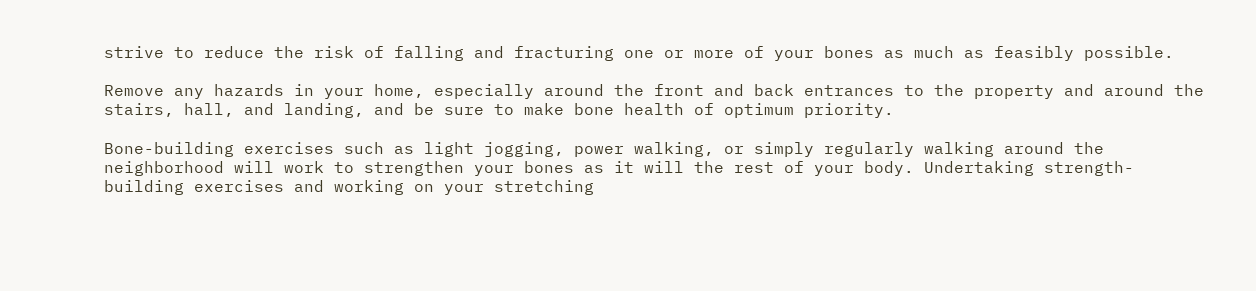strive to reduce the risk of falling and fracturing one or more of your bones as much as feasibly possible.

Remove any hazards in your home, especially around the front and back entrances to the property and around the stairs, hall, and landing, and be sure to make bone health of optimum priority.

Bone-building exercises such as light jogging, power walking, or simply regularly walking around the neighborhood will work to strengthen your bones as it will the rest of your body. Undertaking strength-building exercises and working on your stretching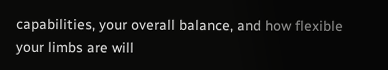capabilities, your overall balance, and how flexible your limbs are will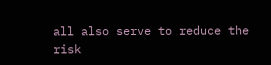all also serve to reduce the risk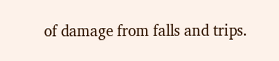of damage from falls and trips.